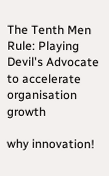The Tenth Men Rule: Playing Devil's Advocate to accelerate organisation growth

why innovation!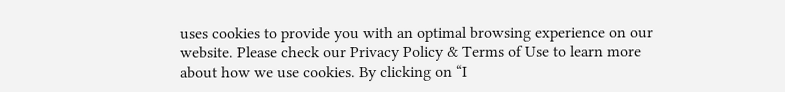uses cookies to provide you with an optimal browsing experience on our website. Please check our Privacy Policy & Terms of Use to learn more about how we use cookies. By clicking on “I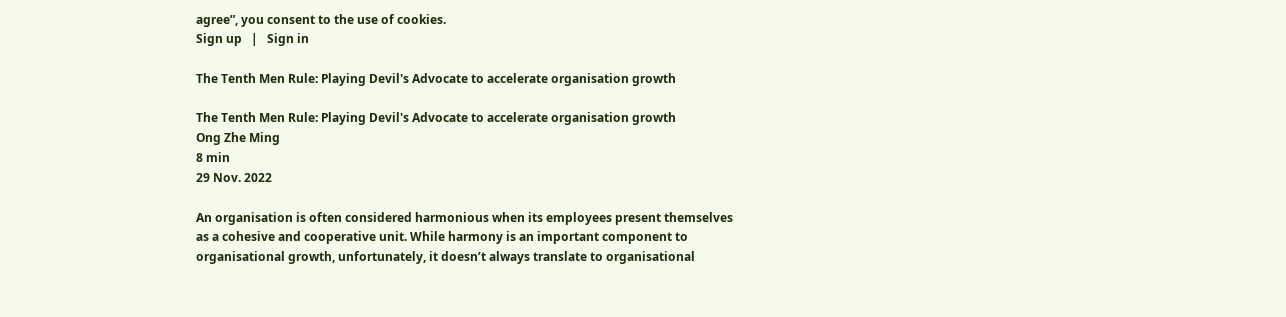agree”, you consent to the use of cookies.
Sign up   |   Sign in

The Tenth Men Rule: Playing Devil's Advocate to accelerate organisation growth

The Tenth Men Rule: Playing Devil's Advocate to accelerate organisation growth
Ong Zhe Ming
8 min
29 Nov. 2022

An organisation is often considered harmonious when its employees present themselves as a cohesive and cooperative unit. While harmony is an important component to organisational growth, unfortunately, it doesn’t always translate to organisational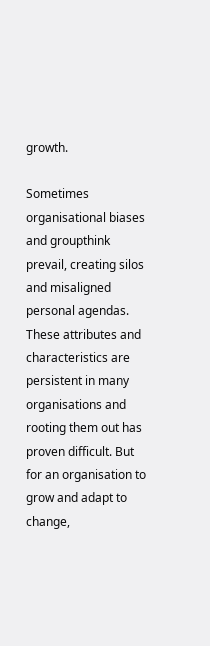growth.

Sometimes organisational biases and groupthink prevail, creating silos and misaligned personal agendas. These attributes and characteristics are persistent in many organisations and rooting them out has proven difficult. But for an organisation to grow and adapt to change,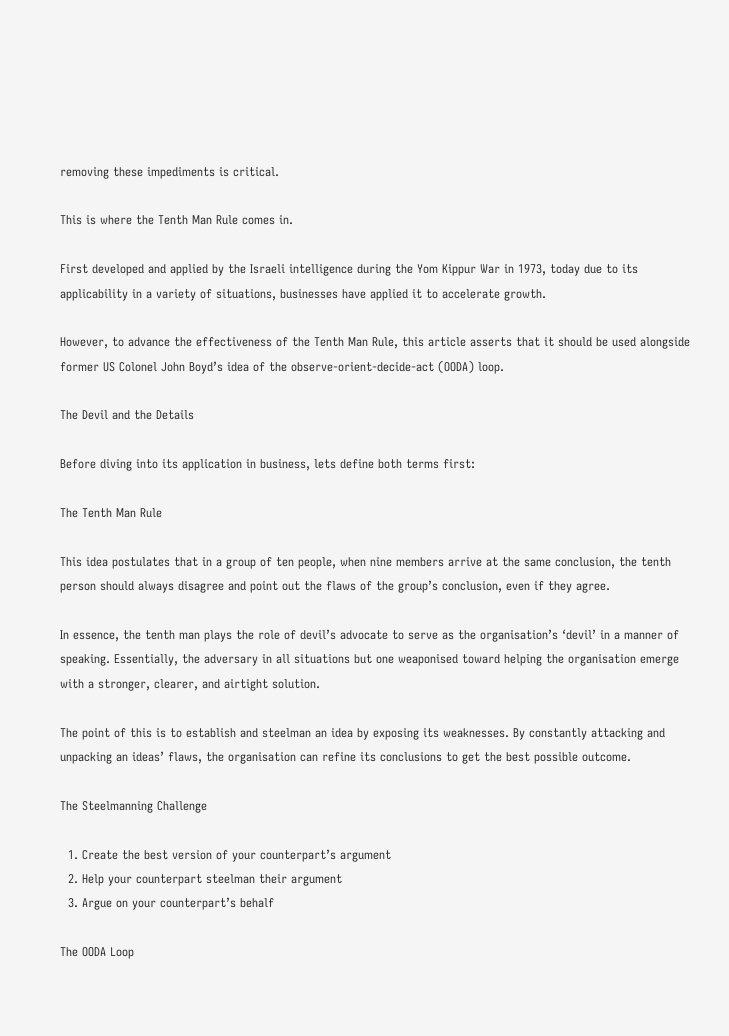removing these impediments is critical.

This is where the Tenth Man Rule comes in.

First developed and applied by the Israeli intelligence during the Yom Kippur War in 1973, today due to its applicability in a variety of situations, businesses have applied it to accelerate growth.

However, to advance the effectiveness of the Tenth Man Rule, this article asserts that it should be used alongside former US Colonel John Boyd’s idea of the observe-orient-decide-act (OODA) loop.

The Devil and the Details

Before diving into its application in business, lets define both terms first:

The Tenth Man Rule

This idea postulates that in a group of ten people, when nine members arrive at the same conclusion, the tenth person should always disagree and point out the flaws of the group’s conclusion, even if they agree.

In essence, the tenth man plays the role of devil’s advocate to serve as the organisation’s ‘devil’ in a manner of speaking. Essentially, the adversary in all situations but one weaponised toward helping the organisation emerge with a stronger, clearer, and airtight solution.

The point of this is to establish and steelman an idea by exposing its weaknesses. By constantly attacking and unpacking an ideas’ flaws, the organisation can refine its conclusions to get the best possible outcome.

The Steelmanning Challenge

  1. Create the best version of your counterpart’s argument
  2. Help your counterpart steelman their argument
  3. Argue on your counterpart’s behalf

The OODA Loop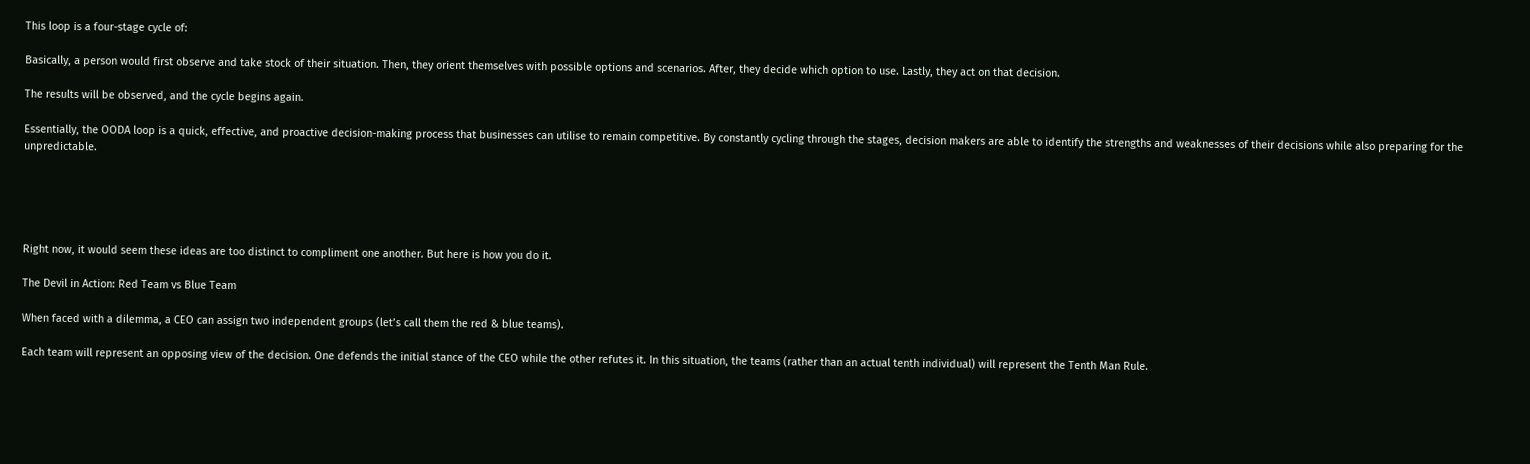This loop is a four-stage cycle of:

Basically, a person would first observe and take stock of their situation. Then, they orient themselves with possible options and scenarios. After, they decide which option to use. Lastly, they act on that decision.

The results will be observed, and the cycle begins again.

Essentially, the OODA loop is a quick, effective, and proactive decision-making process that businesses can utilise to remain competitive. By constantly cycling through the stages, decision makers are able to identify the strengths and weaknesses of their decisions while also preparing for the unpredictable.





Right now, it would seem these ideas are too distinct to compliment one another. But here is how you do it.

The Devil in Action: Red Team vs Blue Team

When faced with a dilemma, a CEO can assign two independent groups (let’s call them the red & blue teams).

Each team will represent an opposing view of the decision. One defends the initial stance of the CEO while the other refutes it. In this situation, the teams (rather than an actual tenth individual) will represent the Tenth Man Rule.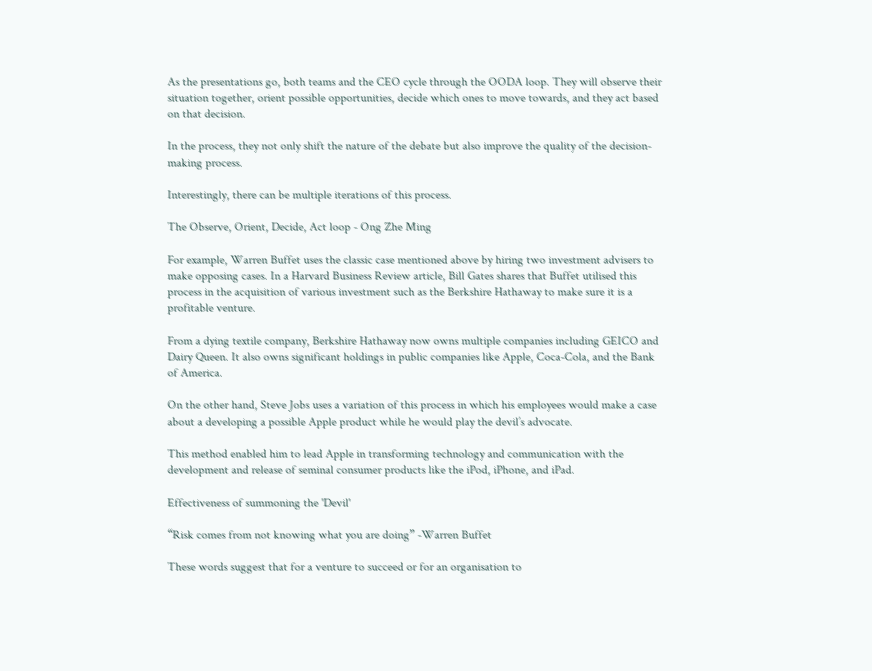As the presentations go, both teams and the CEO cycle through the OODA loop. They will observe their situation together, orient possible opportunities, decide which ones to move towards, and they act based on that decision.

In the process, they not only shift the nature of the debate but also improve the quality of the decision-making process.

Interestingly, there can be multiple iterations of this process.

The Observe, Orient, Decide, Act loop - Ong Zhe Ming

For example, Warren Buffet uses the classic case mentioned above by hiring two investment advisers to make opposing cases. In a Harvard Business Review article, Bill Gates shares that Buffet utilised this process in the acquisition of various investment such as the Berkshire Hathaway to make sure it is a profitable venture.

From a dying textile company, Berkshire Hathaway now owns multiple companies including GEICO and Dairy Queen. It also owns significant holdings in public companies like Apple, Coca-Cola, and the Bank of America.

On the other hand, Steve Jobs uses a variation of this process in which his employees would make a case about a developing a possible Apple product while he would play the devil’s advocate.

This method enabled him to lead Apple in transforming technology and communication with the development and release of seminal consumer products like the iPod, iPhone, and iPad.

Effectiveness of summoning the 'Devil'

“Risk comes from not knowing what you are doing” -Warren Buffet

These words suggest that for a venture to succeed or for an organisation to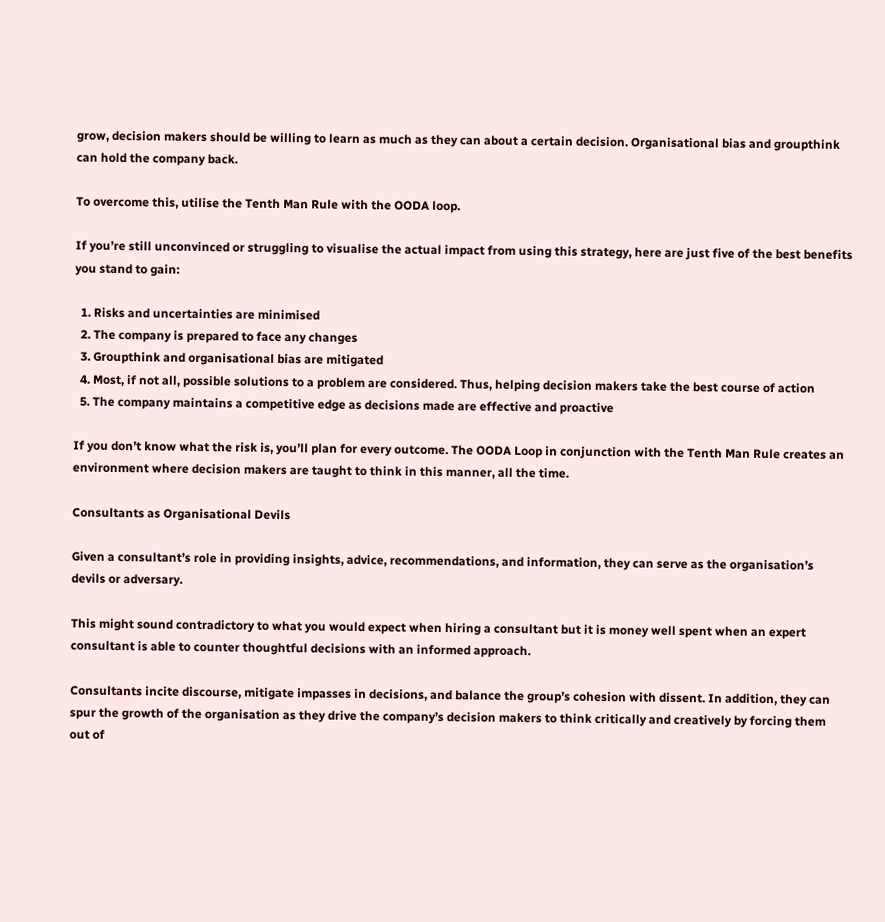grow, decision makers should be willing to learn as much as they can about a certain decision. Organisational bias and groupthink can hold the company back.

To overcome this, utilise the Tenth Man Rule with the OODA loop.

If you’re still unconvinced or struggling to visualise the actual impact from using this strategy, here are just five of the best benefits you stand to gain:

  1. Risks and uncertainties are minimised
  2. The company is prepared to face any changes
  3. Groupthink and organisational bias are mitigated
  4. Most, if not all, possible solutions to a problem are considered. Thus, helping decision makers take the best course of action
  5. The company maintains a competitive edge as decisions made are effective and proactive

If you don’t know what the risk is, you’ll plan for every outcome. The OODA Loop in conjunction with the Tenth Man Rule creates an environment where decision makers are taught to think in this manner, all the time.

Consultants as Organisational Devils

Given a consultant’s role in providing insights, advice, recommendations, and information, they can serve as the organisation’s devils or adversary.

This might sound contradictory to what you would expect when hiring a consultant but it is money well spent when an expert consultant is able to counter thoughtful decisions with an informed approach.

Consultants incite discourse, mitigate impasses in decisions, and balance the group’s cohesion with dissent. In addition, they can spur the growth of the organisation as they drive the company’s decision makers to think critically and creatively by forcing them out of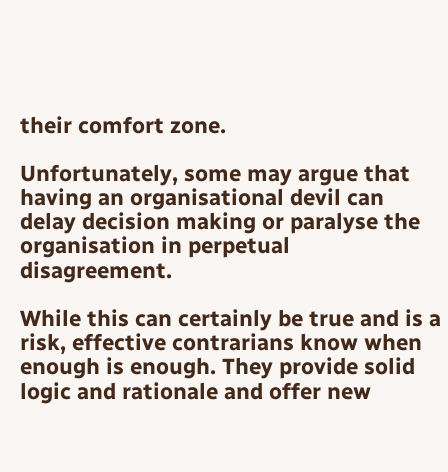their comfort zone.

Unfortunately, some may argue that having an organisational devil can delay decision making or paralyse the organisation in perpetual disagreement.

While this can certainly be true and is a risk, effective contrarians know when enough is enough. They provide solid logic and rationale and offer new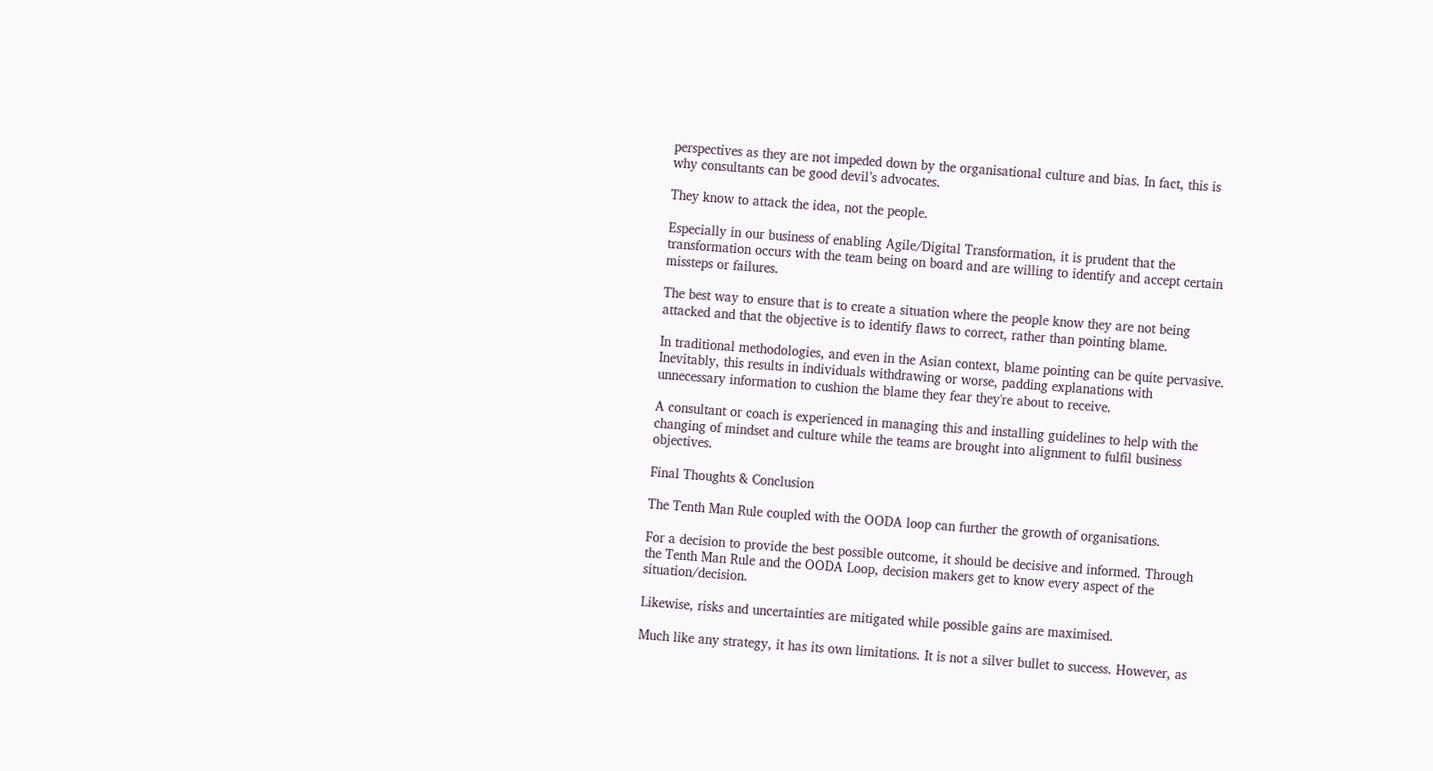perspectives as they are not impeded down by the organisational culture and bias. In fact, this is why consultants can be good devil’s advocates.

They know to attack the idea, not the people.

Especially in our business of enabling Agile/Digital Transformation, it is prudent that the transformation occurs with the team being on board and are willing to identify and accept certain missteps or failures.

The best way to ensure that is to create a situation where the people know they are not being attacked and that the objective is to identify flaws to correct, rather than pointing blame.

In traditional methodologies, and even in the Asian context, blame pointing can be quite pervasive. Inevitably, this results in individuals withdrawing or worse, padding explanations with unnecessary information to cushion the blame they fear they're about to receive.

A consultant or coach is experienced in managing this and installing guidelines to help with the changing of mindset and culture while the teams are brought into alignment to fulfil business objectives.

Final Thoughts & Conclusion

The Tenth Man Rule coupled with the OODA loop can further the growth of organisations.

For a decision to provide the best possible outcome, it should be decisive and informed. Through the Tenth Man Rule and the OODA Loop, decision makers get to know every aspect of the situation/decision.

Likewise, risks and uncertainties are mitigated while possible gains are maximised.

Much like any strategy, it has its own limitations. It is not a silver bullet to success. However, as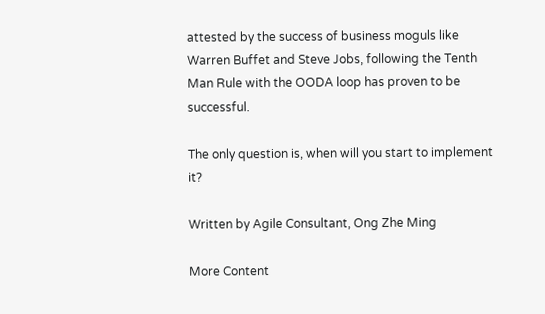attested by the success of business moguls like Warren Buffet and Steve Jobs, following the Tenth Man Rule with the OODA loop has proven to be successful.

The only question is, when will you start to implement it?

Written by Agile Consultant, Ong Zhe Ming

More Content